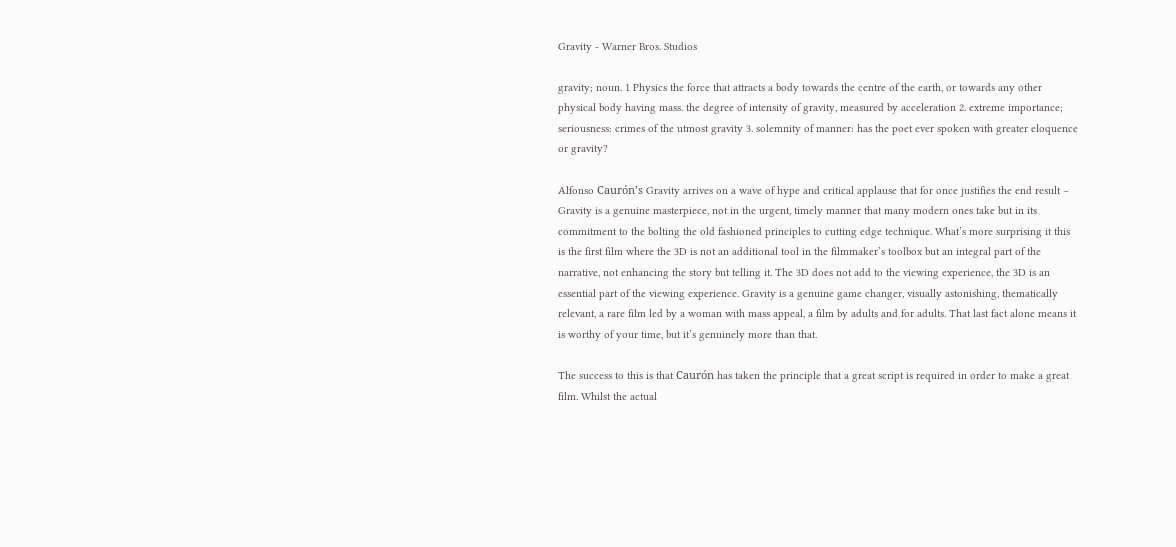Gravity - Warner Bros. Studios

gravity; noun. 1 Physics the force that attracts a body towards the centre of the earth, or towards any other physical body having mass. the degree of intensity of gravity, measured by acceleration 2. extreme importance; seriousness: crimes of the utmost gravity 3. solemnity of manner: has the poet ever spoken with greater eloquence or gravity?

Alfonso Caurón’s Gravity arrives on a wave of hype and critical applause that for once justifies the end result – Gravity is a genuine masterpiece, not in the urgent, timely manner that many modern ones take but in its commitment to the bolting the old fashioned principles to cutting edge technique. What’s more surprising it this is the first film where the 3D is not an additional tool in the filmmaker’s toolbox but an integral part of the narrative, not enhancing the story but telling it. The 3D does not add to the viewing experience, the 3D is an essential part of the viewing experience. Gravity is a genuine game changer, visually astonishing, thematically relevant, a rare film led by a woman with mass appeal, a film by adults and for adults. That last fact alone means it is worthy of your time, but it’s genuinely more than that.

The success to this is that Caurón has taken the principle that a great script is required in order to make a great film. Whilst the actual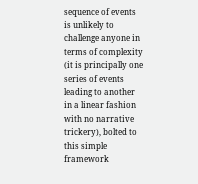sequence of events is unlikely to challenge anyone in terms of complexity (it is principally one series of events leading to another in a linear fashion with no narrative trickery), bolted to this simple framework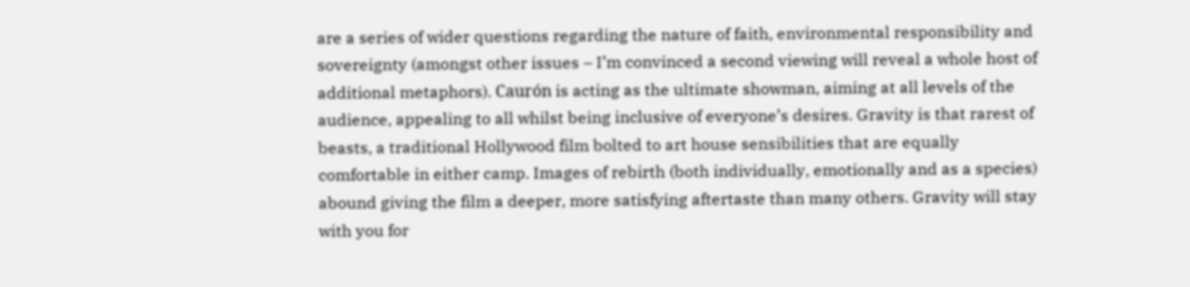are a series of wider questions regarding the nature of faith, environmental responsibility and sovereignty (amongst other issues – I’m convinced a second viewing will reveal a whole host of additional metaphors). Caurón is acting as the ultimate showman, aiming at all levels of the audience, appealing to all whilst being inclusive of everyone’s desires. Gravity is that rarest of beasts, a traditional Hollywood film bolted to art house sensibilities that are equally comfortable in either camp. Images of rebirth (both individually, emotionally and as a species) abound giving the film a deeper, more satisfying aftertaste than many others. Gravity will stay with you for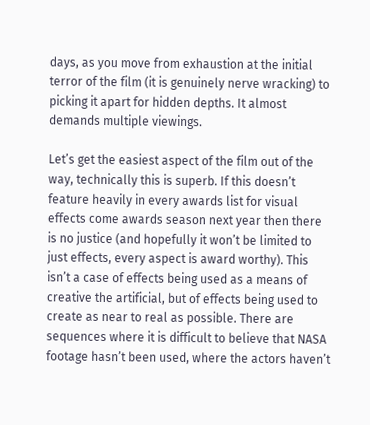days, as you move from exhaustion at the initial terror of the film (it is genuinely nerve wracking) to picking it apart for hidden depths. It almost demands multiple viewings.

Let’s get the easiest aspect of the film out of the way, technically this is superb. If this doesn’t feature heavily in every awards list for visual effects come awards season next year then there is no justice (and hopefully it won’t be limited to just effects, every aspect is award worthy). This isn’t a case of effects being used as a means of creative the artificial, but of effects being used to create as near to real as possible. There are sequences where it is difficult to believe that NASA footage hasn’t been used, where the actors haven’t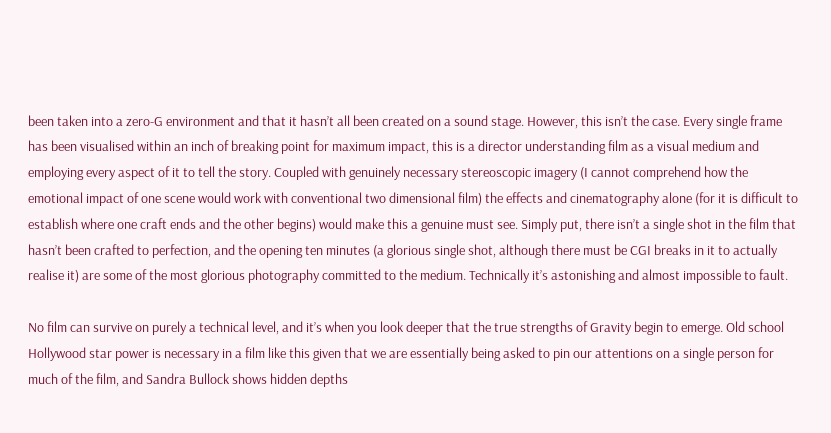been taken into a zero-G environment and that it hasn’t all been created on a sound stage. However, this isn’t the case. Every single frame has been visualised within an inch of breaking point for maximum impact, this is a director understanding film as a visual medium and employing every aspect of it to tell the story. Coupled with genuinely necessary stereoscopic imagery (I cannot comprehend how the emotional impact of one scene would work with conventional two dimensional film) the effects and cinematography alone (for it is difficult to establish where one craft ends and the other begins) would make this a genuine must see. Simply put, there isn’t a single shot in the film that hasn’t been crafted to perfection, and the opening ten minutes (a glorious single shot, although there must be CGI breaks in it to actually realise it) are some of the most glorious photography committed to the medium. Technically it’s astonishing and almost impossible to fault.

No film can survive on purely a technical level, and it’s when you look deeper that the true strengths of Gravity begin to emerge. Old school Hollywood star power is necessary in a film like this given that we are essentially being asked to pin our attentions on a single person for much of the film, and Sandra Bullock shows hidden depths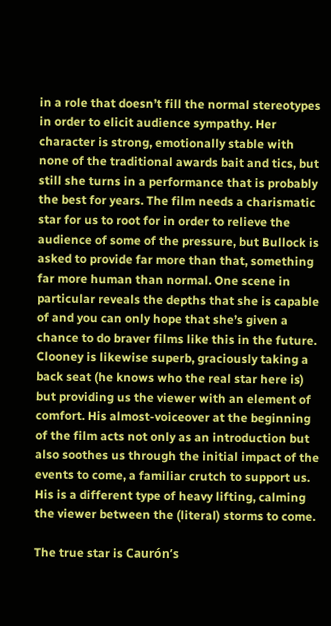in a role that doesn’t fill the normal stereotypes in order to elicit audience sympathy. Her character is strong, emotionally stable with none of the traditional awards bait and tics, but still she turns in a performance that is probably the best for years. The film needs a charismatic star for us to root for in order to relieve the audience of some of the pressure, but Bullock is asked to provide far more than that, something far more human than normal. One scene in particular reveals the depths that she is capable of and you can only hope that she’s given a chance to do braver films like this in the future. Clooney is likewise superb, graciously taking a back seat (he knows who the real star here is) but providing us the viewer with an element of comfort. His almost-voiceover at the beginning of the film acts not only as an introduction but also soothes us through the initial impact of the events to come, a familiar crutch to support us. His is a different type of heavy lifting, calming the viewer between the (literal) storms to come.

The true star is Caurón’s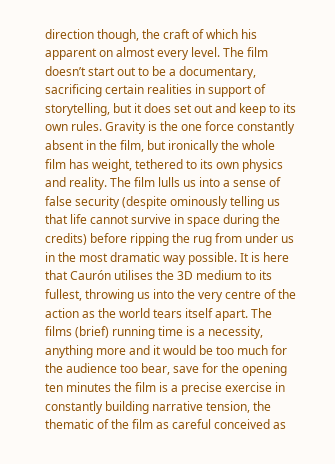direction though, the craft of which his apparent on almost every level. The film doesn’t start out to be a documentary, sacrificing certain realities in support of storytelling, but it does set out and keep to its own rules. Gravity is the one force constantly absent in the film, but ironically the whole film has weight, tethered to its own physics and reality. The film lulls us into a sense of false security (despite ominously telling us that life cannot survive in space during the credits) before ripping the rug from under us in the most dramatic way possible. It is here that Caurón utilises the 3D medium to its fullest, throwing us into the very centre of the action as the world tears itself apart. The films (brief) running time is a necessity, anything more and it would be too much for the audience too bear, save for the opening ten minutes the film is a precise exercise in constantly building narrative tension, the thematic of the film as careful conceived as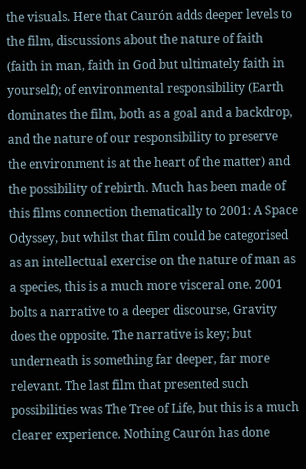the visuals. Here that Caurón adds deeper levels to the film, discussions about the nature of faith (faith in man, faith in God but ultimately faith in yourself); of environmental responsibility (Earth dominates the film, both as a goal and a backdrop, and the nature of our responsibility to preserve the environment is at the heart of the matter) and the possibility of rebirth. Much has been made of this films connection thematically to 2001: A Space Odyssey, but whilst that film could be categorised as an intellectual exercise on the nature of man as a species, this is a much more visceral one. 2001 bolts a narrative to a deeper discourse, Gravity does the opposite. The narrative is key; but underneath is something far deeper, far more relevant. The last film that presented such possibilities was The Tree of Life, but this is a much clearer experience. Nothing Caurón has done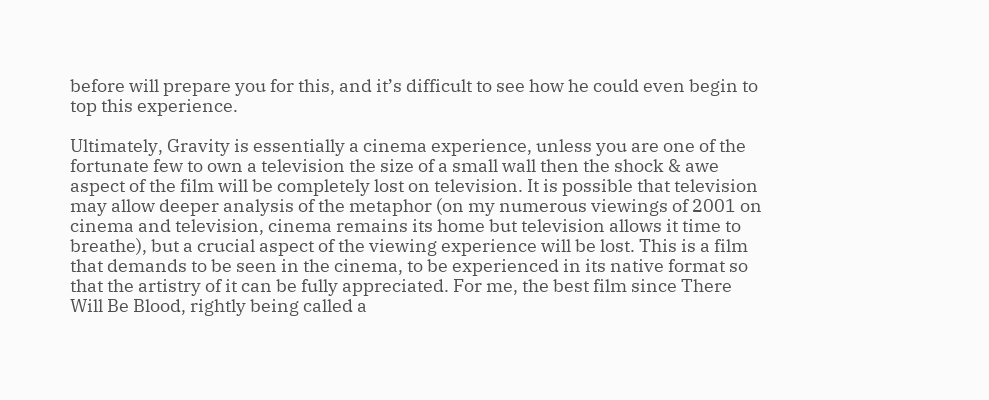before will prepare you for this, and it’s difficult to see how he could even begin to top this experience.

Ultimately, Gravity is essentially a cinema experience, unless you are one of the fortunate few to own a television the size of a small wall then the shock & awe aspect of the film will be completely lost on television. It is possible that television may allow deeper analysis of the metaphor (on my numerous viewings of 2001 on cinema and television, cinema remains its home but television allows it time to breathe), but a crucial aspect of the viewing experience will be lost. This is a film that demands to be seen in the cinema, to be experienced in its native format so that the artistry of it can be fully appreciated. For me, the best film since There Will Be Blood, rightly being called a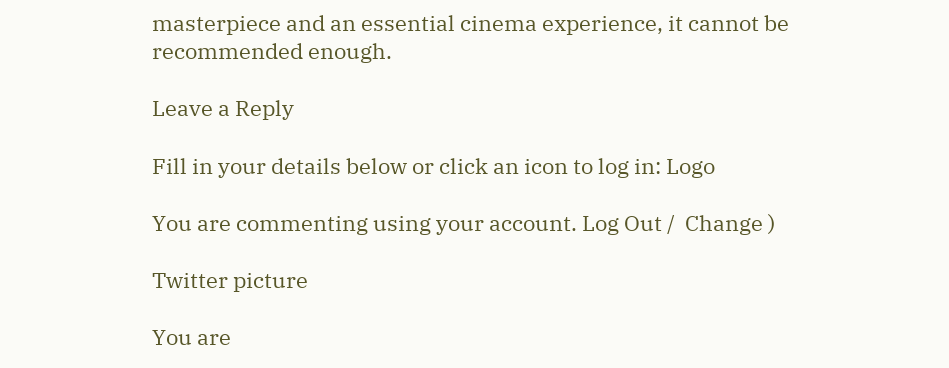masterpiece and an essential cinema experience, it cannot be recommended enough.

Leave a Reply

Fill in your details below or click an icon to log in: Logo

You are commenting using your account. Log Out /  Change )

Twitter picture

You are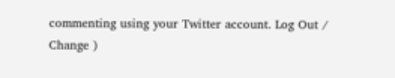commenting using your Twitter account. Log Out /  Change )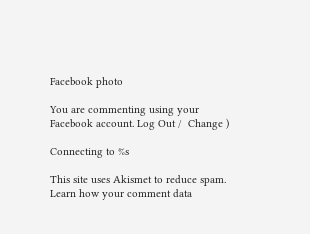Facebook photo

You are commenting using your Facebook account. Log Out /  Change )

Connecting to %s

This site uses Akismet to reduce spam. Learn how your comment data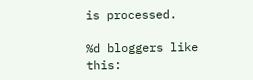is processed.

%d bloggers like this: